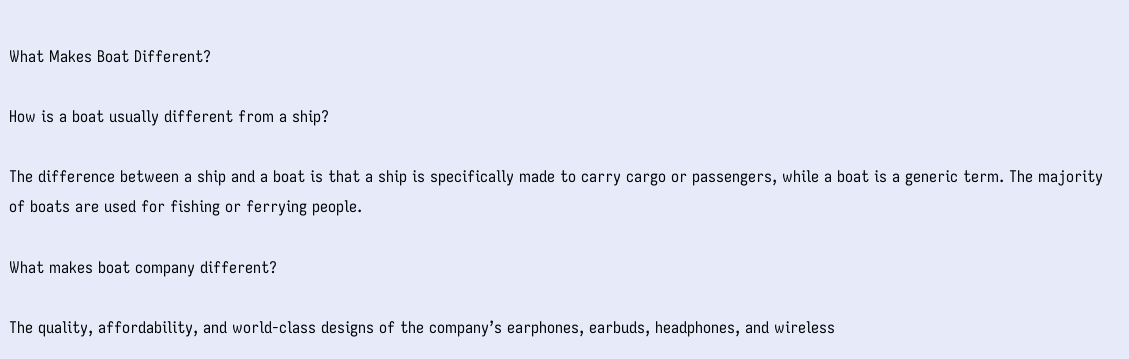What Makes Boat Different?

How is a boat usually different from a ship?

The difference between a ship and a boat is that a ship is specifically made to carry cargo or passengers, while a boat is a generic term. The majority of boats are used for fishing or ferrying people.

What makes boat company different?

The quality, affordability, and world-class designs of the company’s earphones, earbuds, headphones, and wireless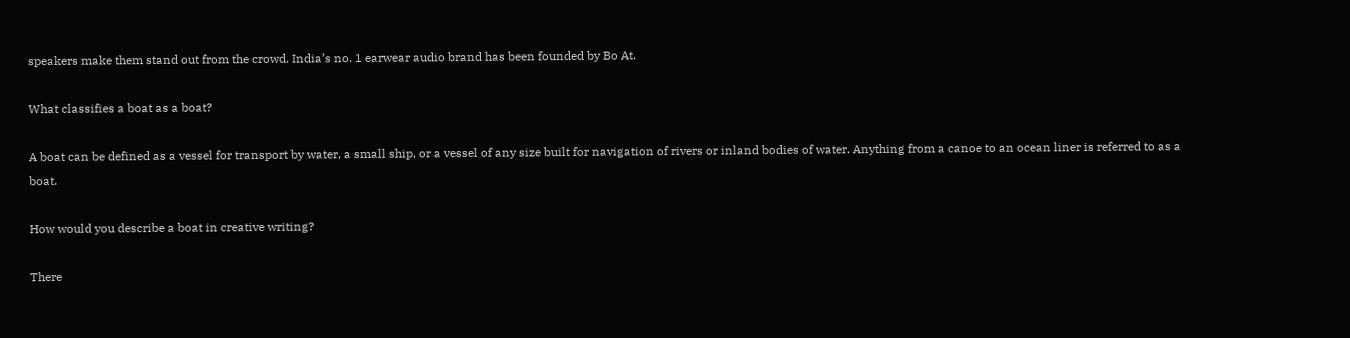speakers make them stand out from the crowd. India’s no. 1 earwear audio brand has been founded by Bo At.

What classifies a boat as a boat?

A boat can be defined as a vessel for transport by water, a small ship, or a vessel of any size built for navigation of rivers or inland bodies of water. Anything from a canoe to an ocean liner is referred to as a boat.

How would you describe a boat in creative writing?

There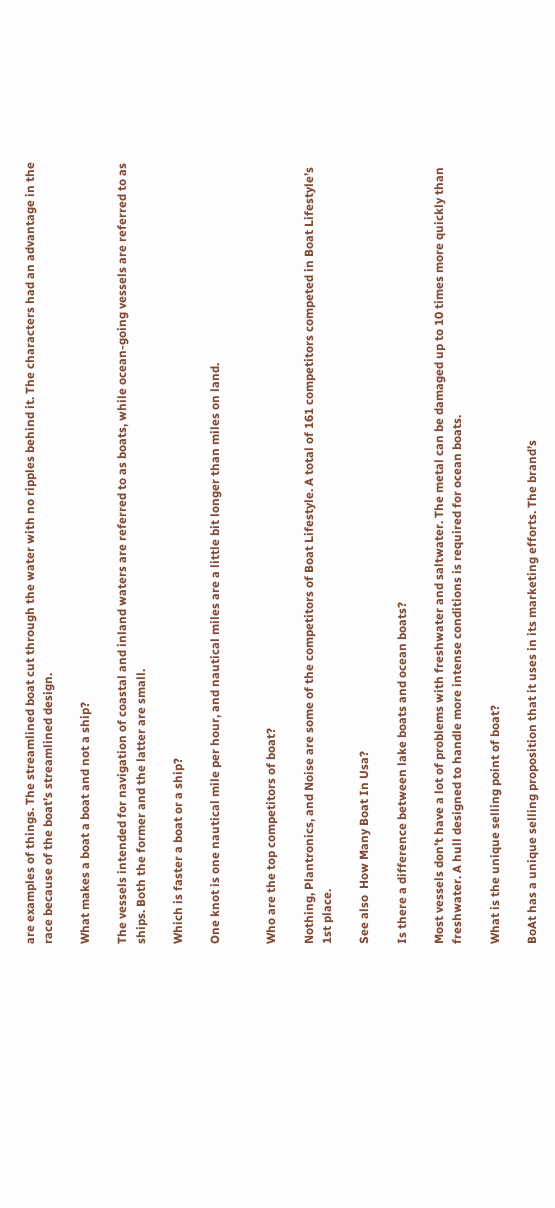are examples of things. The streamlined boat cut through the water with no ripples behind it. The characters had an advantage in the race because of the boat’s streamlined design.

What makes a boat a boat and not a ship?

The vessels intended for navigation of coastal and inland waters are referred to as boats, while ocean-going vessels are referred to as ships. Both the former and the latter are small.

Which is faster a boat or a ship?

One knot is one nautical mile per hour, and nautical miles are a little bit longer than miles on land.


Who are the top competitors of boat?

Nothing, Plantronics, and Noise are some of the competitors of Boat Lifestyle. A total of 161 competitors competed in Boat Lifestyle’s 1st place.

See also  How Many Boat In Usa?

Is there a difference between lake boats and ocean boats?

Most vessels don’t have a lot of problems with freshwater and saltwater. The metal can be damaged up to 10 times more quickly than freshwater. A hull designed to handle more intense conditions is required for ocean boats.

What is the unique selling point of boat?

BoAt has a unique selling proposition that it uses in its marketing efforts. The brand’s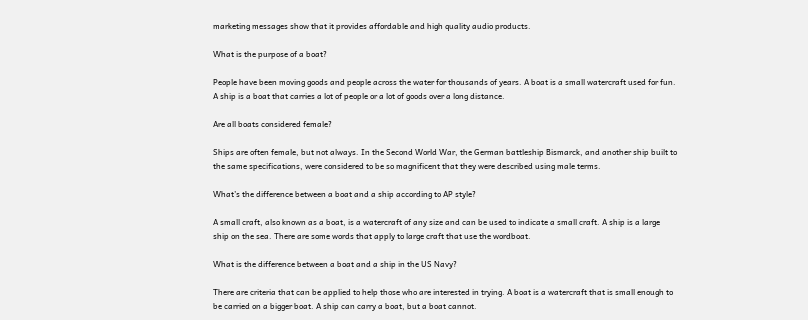marketing messages show that it provides affordable and high quality audio products.

What is the purpose of a boat?

People have been moving goods and people across the water for thousands of years. A boat is a small watercraft used for fun. A ship is a boat that carries a lot of people or a lot of goods over a long distance.

Are all boats considered female?

Ships are often female, but not always. In the Second World War, the German battleship Bismarck, and another ship built to the same specifications, were considered to be so magnificent that they were described using male terms.

What’s the difference between a boat and a ship according to AP style?

A small craft, also known as a boat, is a watercraft of any size and can be used to indicate a small craft. A ship is a large ship on the sea. There are some words that apply to large craft that use the wordboat.

What is the difference between a boat and a ship in the US Navy?

There are criteria that can be applied to help those who are interested in trying. A boat is a watercraft that is small enough to be carried on a bigger boat. A ship can carry a boat, but a boat cannot.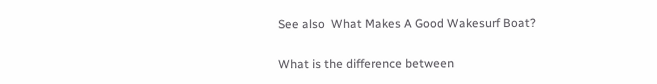See also  What Makes A Good Wakesurf Boat?

What is the difference between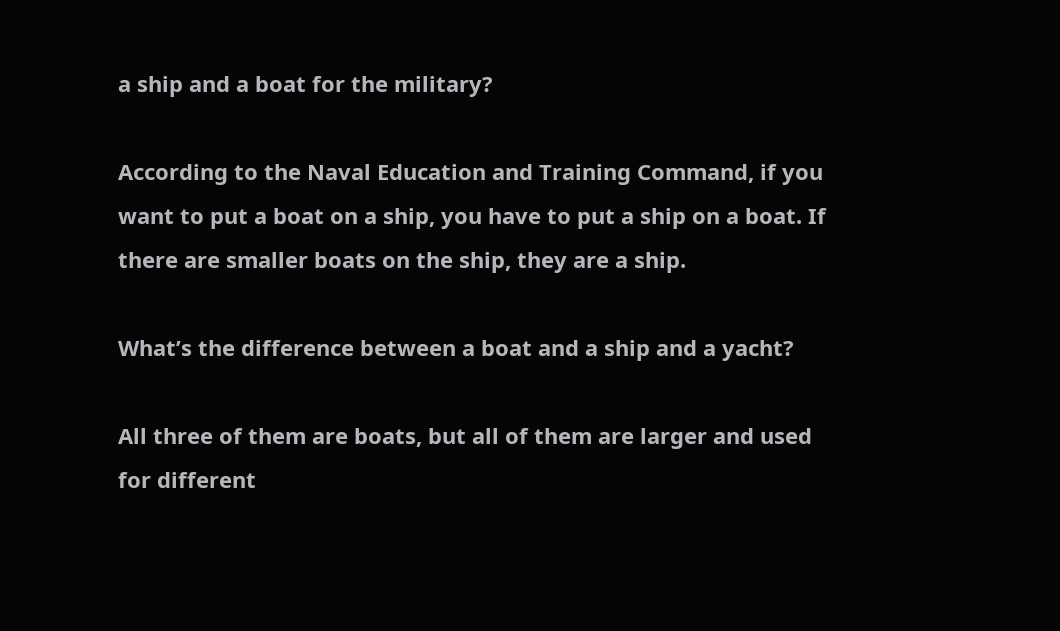a ship and a boat for the military?

According to the Naval Education and Training Command, if you want to put a boat on a ship, you have to put a ship on a boat. If there are smaller boats on the ship, they are a ship.

What’s the difference between a boat and a ship and a yacht?

All three of them are boats, but all of them are larger and used for different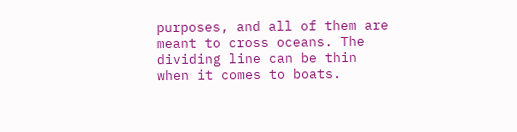purposes, and all of them are meant to cross oceans. The dividing line can be thin when it comes to boats.